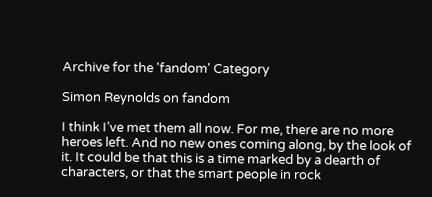Archive for the 'fandom' Category

Simon Reynolds on fandom

I think I’ve met them all now. For me, there are no more heroes left. And no new ones coming along, by the look of it. It could be that this is a time marked by a dearth of characters, or that the smart people in rock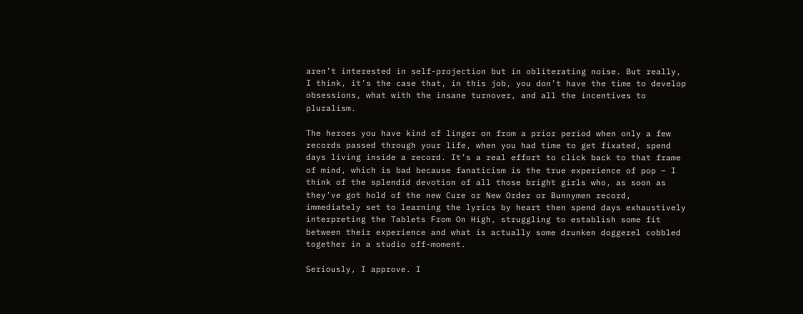aren’t interested in self-projection but in obliterating noise. But really, I think, it’s the case that, in this job, you don’t have the time to develop obsessions, what with the insane turnover, and all the incentives to pluralism.

The heroes you have kind of linger on from a prior period when only a few records passed through your life, when you had time to get fixated, spend days living inside a record. It’s a real effort to click back to that frame of mind, which is bad because fanaticism is the true experience of pop – I think of the splendid devotion of all those bright girls who, as soon as they’ve got hold of the new Cure or New Order or Bunnymen record, immediately set to learning the lyrics by heart then spend days exhaustively interpreting the Tablets From On High, struggling to establish some fit between their experience and what is actually some drunken doggerel cobbled together in a studio off-moment.

Seriously, I approve. I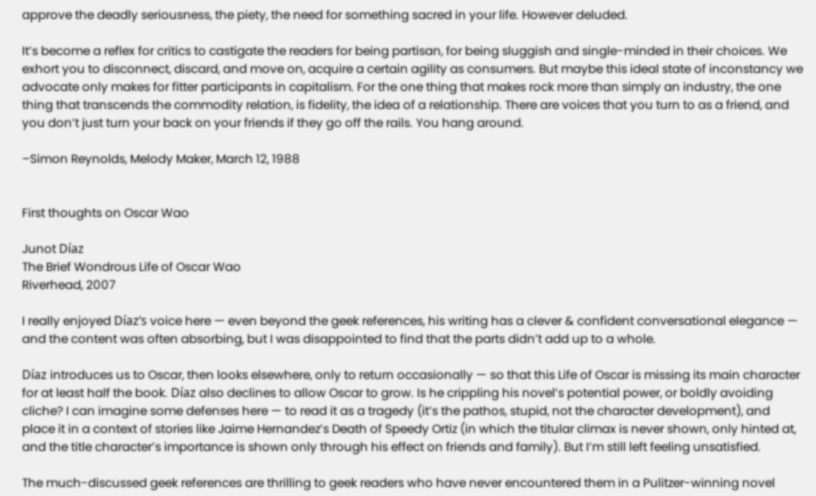approve the deadly seriousness, the piety, the need for something sacred in your life. However deluded.

It’s become a reflex for critics to castigate the readers for being partisan, for being sluggish and single-minded in their choices. We exhort you to disconnect, discard, and move on, acquire a certain agility as consumers. But maybe this ideal state of inconstancy we advocate only makes for fitter participants in capitalism. For the one thing that makes rock more than simply an industry, the one thing that transcends the commodity relation, is fidelity, the idea of a relationship. There are voices that you turn to as a friend, and you don’t just turn your back on your friends if they go off the rails. You hang around.

–Simon Reynolds, Melody Maker, March 12, 1988


First thoughts on Oscar Wao

Junot Díaz
The Brief Wondrous Life of Oscar Wao
Riverhead, 2007

I really enjoyed Díaz’s voice here — even beyond the geek references, his writing has a clever & confident conversational elegance — and the content was often absorbing, but I was disappointed to find that the parts didn’t add up to a whole.

Díaz introduces us to Oscar, then looks elsewhere, only to return occasionally — so that this Life of Oscar is missing its main character for at least half the book. Díaz also declines to allow Oscar to grow. Is he crippling his novel’s potential power, or boldly avoiding cliche? I can imagine some defenses here — to read it as a tragedy (it’s the pathos, stupid, not the character development), and place it in a context of stories like Jaime Hernandez’s Death of Speedy Ortiz (in which the titular climax is never shown, only hinted at, and the title character’s importance is shown only through his effect on friends and family). But I’m still left feeling unsatisfied.

The much-discussed geek references are thrilling to geek readers who have never encountered them in a Pulitzer-winning novel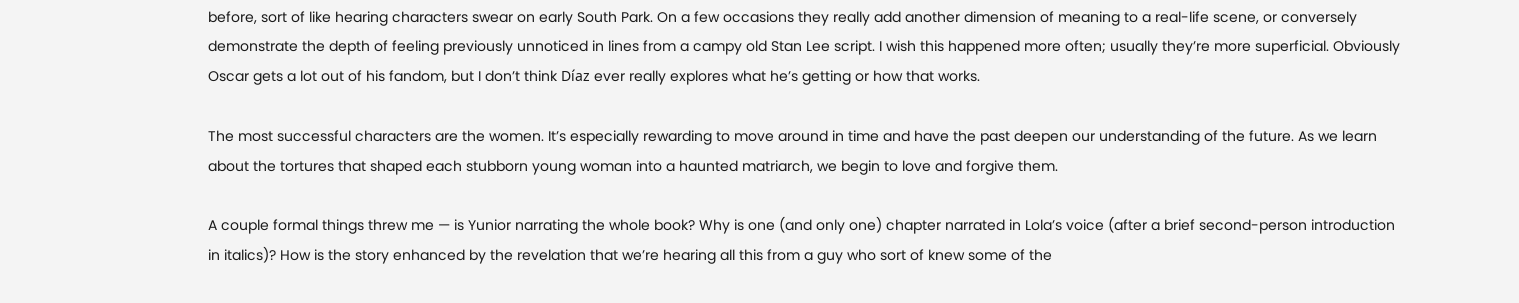before, sort of like hearing characters swear on early South Park. On a few occasions they really add another dimension of meaning to a real-life scene, or conversely demonstrate the depth of feeling previously unnoticed in lines from a campy old Stan Lee script. I wish this happened more often; usually they’re more superficial. Obviously Oscar gets a lot out of his fandom, but I don’t think Díaz ever really explores what he’s getting or how that works.

The most successful characters are the women. It’s especially rewarding to move around in time and have the past deepen our understanding of the future. As we learn about the tortures that shaped each stubborn young woman into a haunted matriarch, we begin to love and forgive them.

A couple formal things threw me — is Yunior narrating the whole book? Why is one (and only one) chapter narrated in Lola’s voice (after a brief second-person introduction in italics)? How is the story enhanced by the revelation that we’re hearing all this from a guy who sort of knew some of the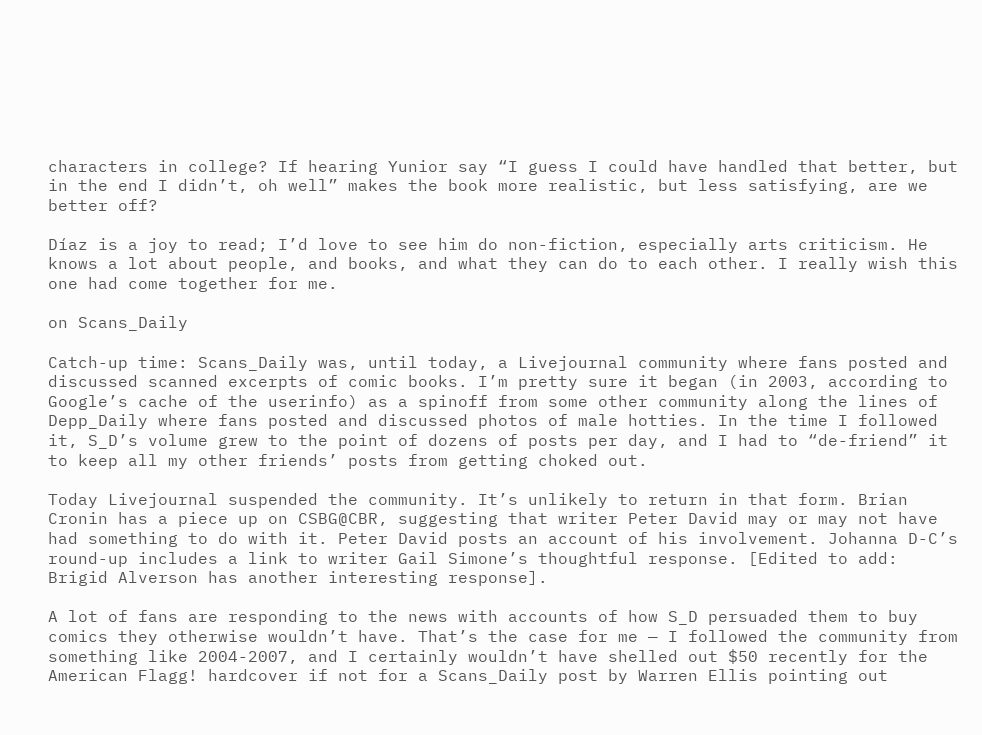characters in college? If hearing Yunior say “I guess I could have handled that better, but in the end I didn’t, oh well” makes the book more realistic, but less satisfying, are we better off?

Díaz is a joy to read; I’d love to see him do non-fiction, especially arts criticism. He knows a lot about people, and books, and what they can do to each other. I really wish this one had come together for me.

on Scans_Daily

Catch-up time: Scans_Daily was, until today, a Livejournal community where fans posted and discussed scanned excerpts of comic books. I’m pretty sure it began (in 2003, according to Google’s cache of the userinfo) as a spinoff from some other community along the lines of Depp_Daily where fans posted and discussed photos of male hotties. In the time I followed it, S_D’s volume grew to the point of dozens of posts per day, and I had to “de-friend” it to keep all my other friends’ posts from getting choked out.

Today Livejournal suspended the community. It’s unlikely to return in that form. Brian Cronin has a piece up on CSBG@CBR, suggesting that writer Peter David may or may not have had something to do with it. Peter David posts an account of his involvement. Johanna D-C’s round-up includes a link to writer Gail Simone’s thoughtful response. [Edited to add: Brigid Alverson has another interesting response].

A lot of fans are responding to the news with accounts of how S_D persuaded them to buy comics they otherwise wouldn’t have. That’s the case for me — I followed the community from something like 2004-2007, and I certainly wouldn’t have shelled out $50 recently for the American Flagg! hardcover if not for a Scans_Daily post by Warren Ellis pointing out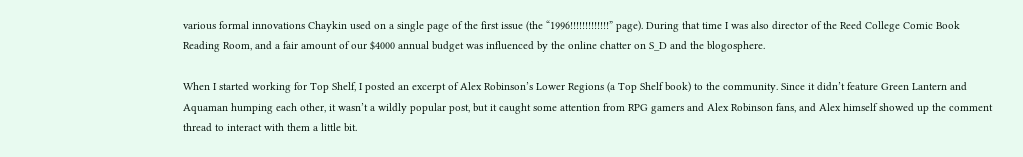various formal innovations Chaykin used on a single page of the first issue (the “1996!!!!!!!!!!!!!” page). During that time I was also director of the Reed College Comic Book Reading Room, and a fair amount of our $4000 annual budget was influenced by the online chatter on S_D and the blogosphere.

When I started working for Top Shelf, I posted an excerpt of Alex Robinson’s Lower Regions (a Top Shelf book) to the community. Since it didn’t feature Green Lantern and Aquaman humping each other, it wasn’t a wildly popular post, but it caught some attention from RPG gamers and Alex Robinson fans, and Alex himself showed up the comment thread to interact with them a little bit.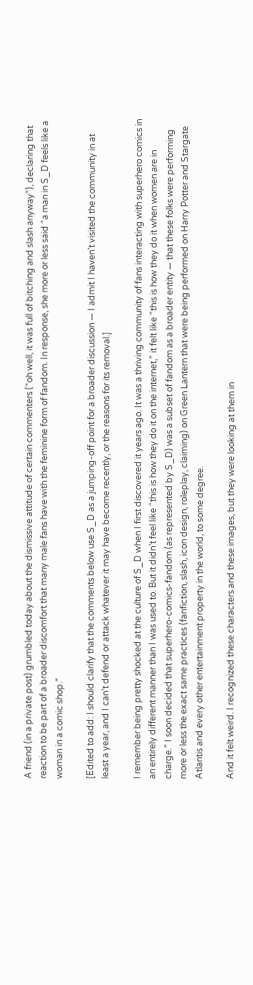A friend (in a private post) grumbled today about the dismissive attitude of certain commenters (“oh well, it was full of bitching and slash anyway”), declaring that reaction to be part of a broader discomfort that many male fans have with the feminine form of fandom. In response, she more or less said “a man in S_D feels like a woman in a comic shop.”

[Edited to add: I should clarify that the comments below use S_D as a jumping-off point for a broader discussion — I admit I haven’t visited the community in at least a year, and I can’t defend or attack whatever it may have become recently, or the reasons for its removal.]

I remember being pretty shocked at the culture of S_D when I first discovered it years ago. It was a thriving community of fans interacting with superhero comics in an entirely different manner than I was used to. But it didn’t feel like “this is how they do it on the internet,” it felt like “this is how they do it when women are in charge.” I soon decided that superhero-comics-fandom (as represented by S_D) was a subset of fandom as a broader entity — that these folks were performing more or less the exact same practices (fanfiction, slash, icon design, roleplay, claiming) on Green Lantern that were being performed on Harry Potter and Stargate Atlantis and every other entertainment property in the world, to some degree.

And it felt weird. I recognized these characters and these images, but they were looking at them in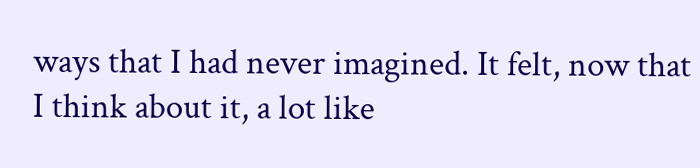ways that I had never imagined. It felt, now that I think about it, a lot like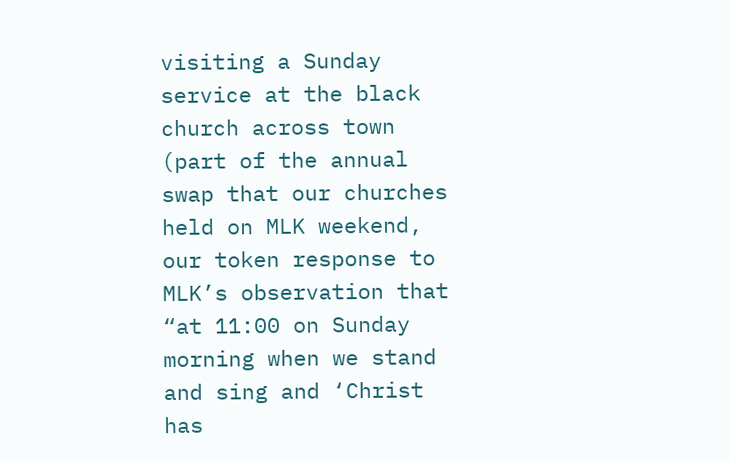visiting a Sunday service at the black church across town (part of the annual swap that our churches held on MLK weekend, our token response to MLK’s observation that “at 11:00 on Sunday morning when we stand and sing and ‘Christ has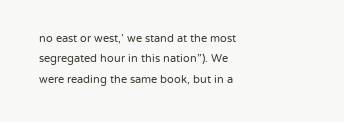no east or west,’ we stand at the most segregated hour in this nation”). We were reading the same book, but in a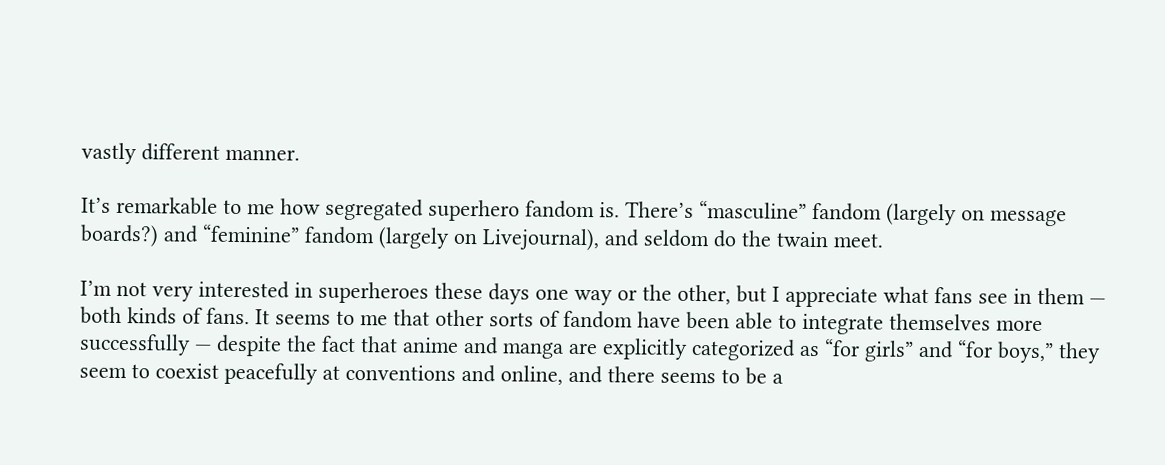vastly different manner.

It’s remarkable to me how segregated superhero fandom is. There’s “masculine” fandom (largely on message boards?) and “feminine” fandom (largely on Livejournal), and seldom do the twain meet.

I’m not very interested in superheroes these days one way or the other, but I appreciate what fans see in them — both kinds of fans. It seems to me that other sorts of fandom have been able to integrate themselves more successfully — despite the fact that anime and manga are explicitly categorized as “for girls” and “for boys,” they seem to coexist peacefully at conventions and online, and there seems to be a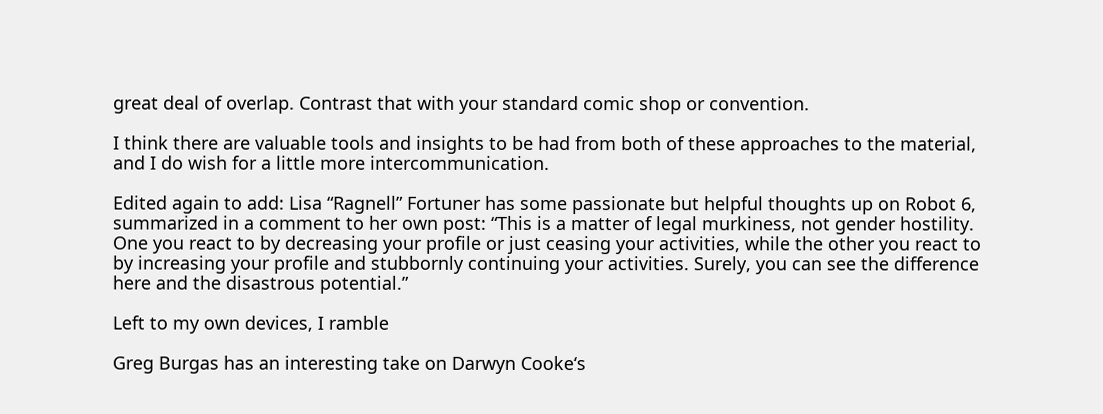great deal of overlap. Contrast that with your standard comic shop or convention.

I think there are valuable tools and insights to be had from both of these approaches to the material, and I do wish for a little more intercommunication.

Edited again to add: Lisa “Ragnell” Fortuner has some passionate but helpful thoughts up on Robot 6, summarized in a comment to her own post: “This is a matter of legal murkiness, not gender hostility. One you react to by decreasing your profile or just ceasing your activities, while the other you react to by increasing your profile and stubbornly continuing your activities. Surely, you can see the difference here and the disastrous potential.”

Left to my own devices, I ramble

Greg Burgas has an interesting take on Darwyn Cooke‘s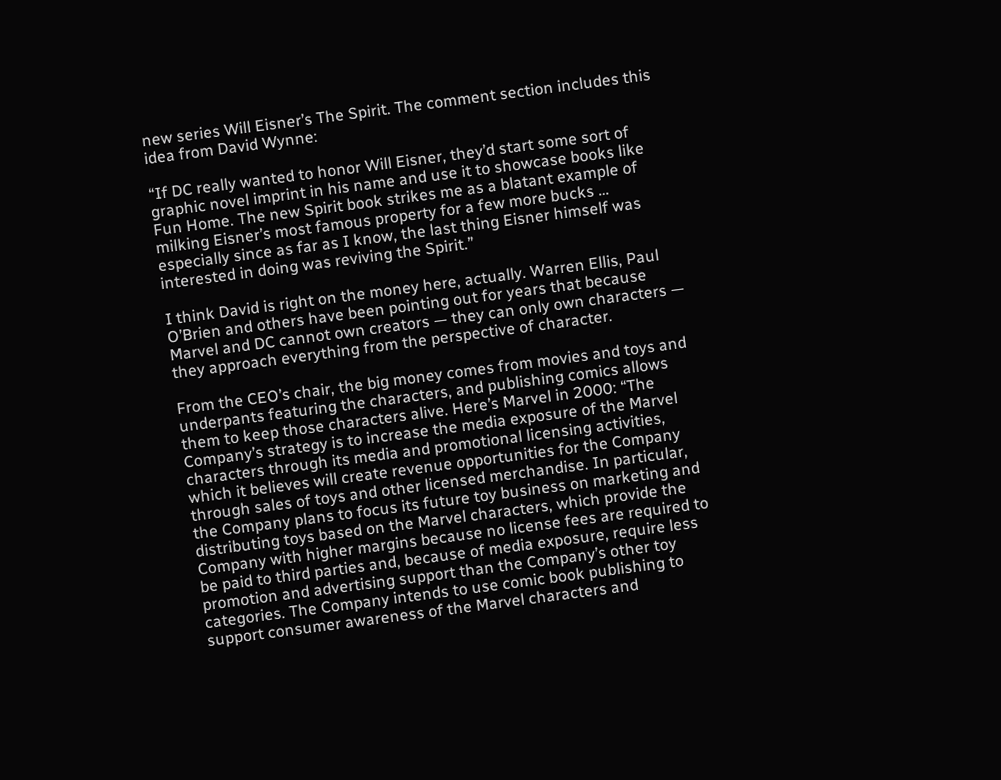new series Will Eisner’s The Spirit. The comment section includes this idea from David Wynne:

“If DC really wanted to honor Will Eisner, they’d start some sort of graphic novel imprint in his name and use it to showcase books like Fun Home. The new Spirit book strikes me as a blatant example of milking Eisner’s most famous property for a few more bucks … especially since as far as I know, the last thing Eisner himself was interested in doing was reviving the Spirit.”

I think David is right on the money here, actually. Warren Ellis, Paul O’Brien and others have been pointing out for years that because Marvel and DC cannot own creators — they can only own characters — they approach everything from the perspective of character.

From the CEO’s chair, the big money comes from movies and toys and underpants featuring the characters, and publishing comics allows them to keep those characters alive. Here’s Marvel in 2000: “The Company’s strategy is to increase the media exposure of the Marvel characters through its media and promotional licensing activities, which it believes will create revenue opportunities for the Company through sales of toys and other licensed merchandise. In particular, the Company plans to focus its future toy business on marketing and distributing toys based on the Marvel characters, which provide the Company with higher margins because no license fees are required to be paid to third parties and, because of media exposure, require less promotion and advertising support than the Company’s other toy categories. The Company intends to use comic book publishing to support consumer awareness of the Marvel characters and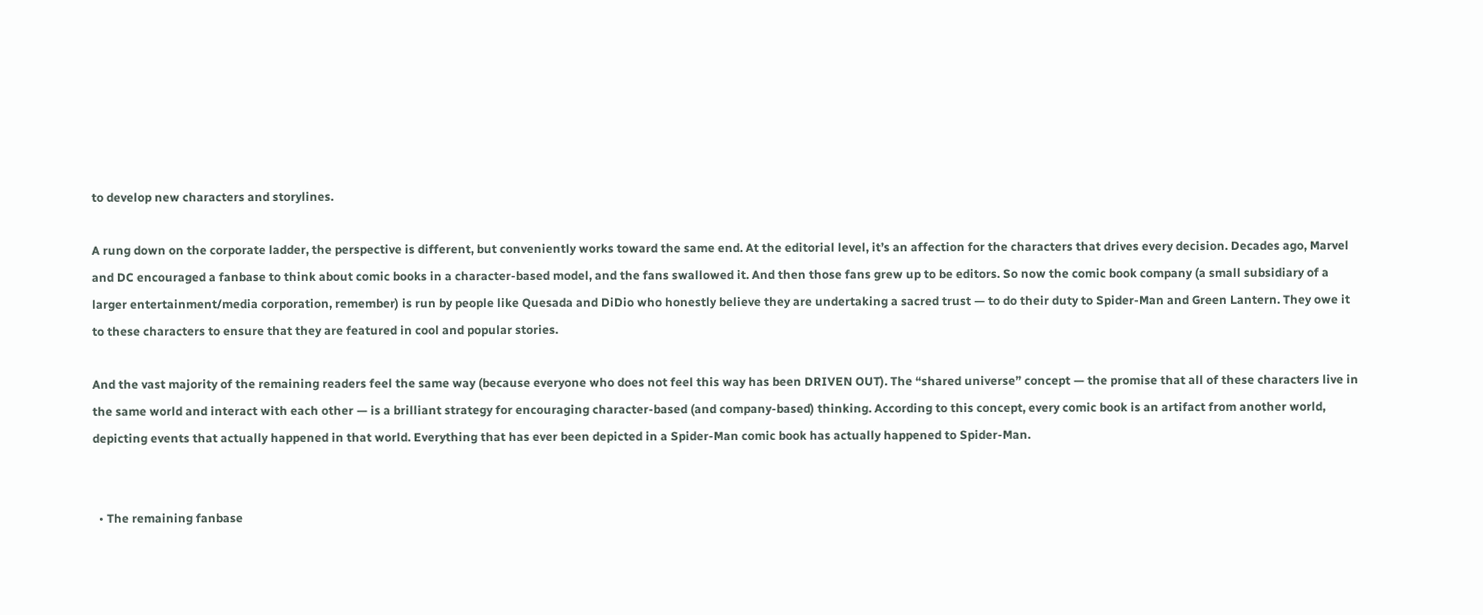to develop new characters and storylines.

A rung down on the corporate ladder, the perspective is different, but conveniently works toward the same end. At the editorial level, it’s an affection for the characters that drives every decision. Decades ago, Marvel and DC encouraged a fanbase to think about comic books in a character-based model, and the fans swallowed it. And then those fans grew up to be editors. So now the comic book company (a small subsidiary of a larger entertainment/media corporation, remember) is run by people like Quesada and DiDio who honestly believe they are undertaking a sacred trust — to do their duty to Spider-Man and Green Lantern. They owe it to these characters to ensure that they are featured in cool and popular stories.

And the vast majority of the remaining readers feel the same way (because everyone who does not feel this way has been DRIVEN OUT). The “shared universe” concept — the promise that all of these characters live in the same world and interact with each other — is a brilliant strategy for encouraging character-based (and company-based) thinking. According to this concept, every comic book is an artifact from another world, depicting events that actually happened in that world. Everything that has ever been depicted in a Spider-Man comic book has actually happened to Spider-Man.


  • The remaining fanbase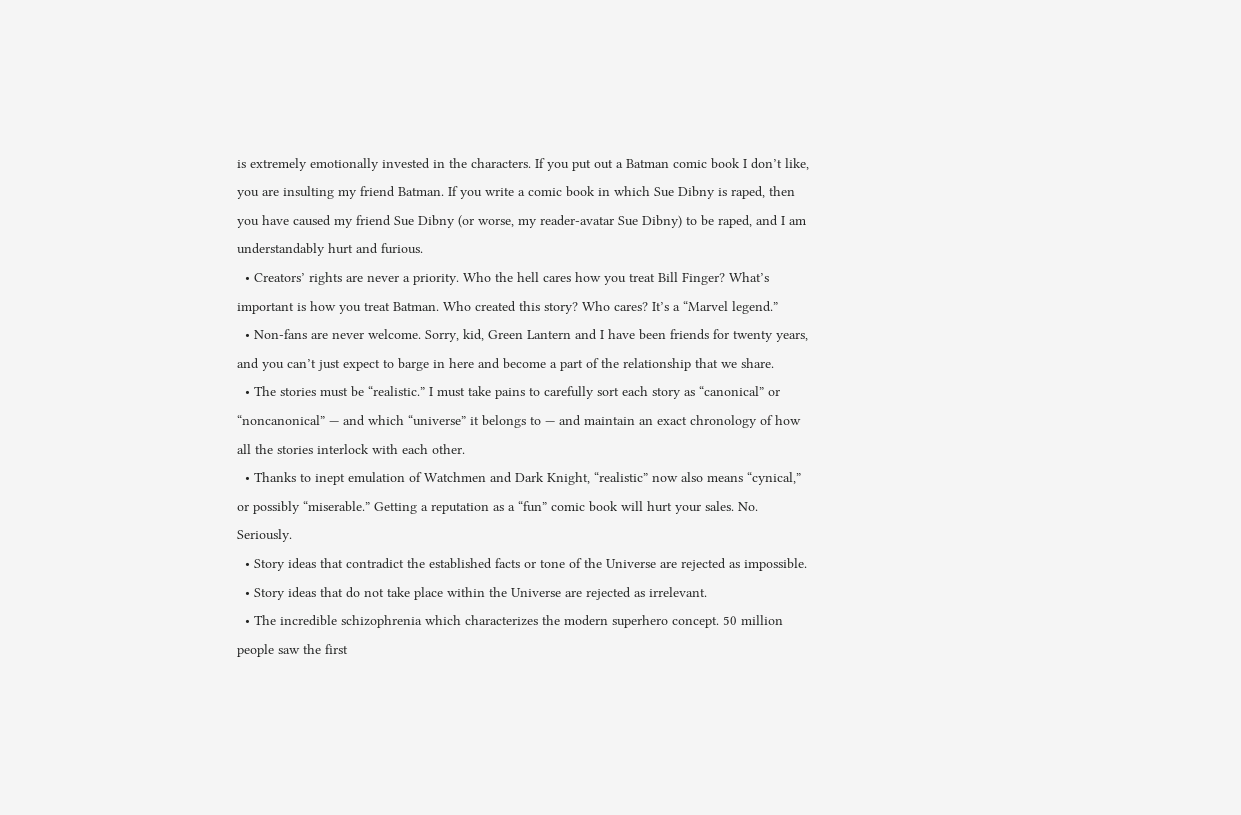is extremely emotionally invested in the characters. If you put out a Batman comic book I don’t like, you are insulting my friend Batman. If you write a comic book in which Sue Dibny is raped, then you have caused my friend Sue Dibny (or worse, my reader-avatar Sue Dibny) to be raped, and I am understandably hurt and furious.
  • Creators’ rights are never a priority. Who the hell cares how you treat Bill Finger? What’s important is how you treat Batman. Who created this story? Who cares? It’s a “Marvel legend.”
  • Non-fans are never welcome. Sorry, kid, Green Lantern and I have been friends for twenty years, and you can’t just expect to barge in here and become a part of the relationship that we share.
  • The stories must be “realistic.” I must take pains to carefully sort each story as “canonical” or “noncanonical” — and which “universe” it belongs to — and maintain an exact chronology of how all the stories interlock with each other.
  • Thanks to inept emulation of Watchmen and Dark Knight, “realistic” now also means “cynical,” or possibly “miserable.” Getting a reputation as a “fun” comic book will hurt your sales. No. Seriously.
  • Story ideas that contradict the established facts or tone of the Universe are rejected as impossible.
  • Story ideas that do not take place within the Universe are rejected as irrelevant.
  • The incredible schizophrenia which characterizes the modern superhero concept. 50 million people saw the first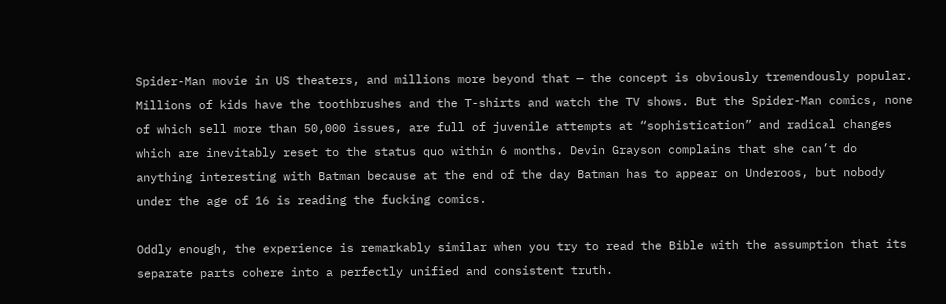Spider-Man movie in US theaters, and millions more beyond that — the concept is obviously tremendously popular. Millions of kids have the toothbrushes and the T-shirts and watch the TV shows. But the Spider-Man comics, none of which sell more than 50,000 issues, are full of juvenile attempts at “sophistication” and radical changes which are inevitably reset to the status quo within 6 months. Devin Grayson complains that she can’t do anything interesting with Batman because at the end of the day Batman has to appear on Underoos, but nobody under the age of 16 is reading the fucking comics.

Oddly enough, the experience is remarkably similar when you try to read the Bible with the assumption that its separate parts cohere into a perfectly unified and consistent truth.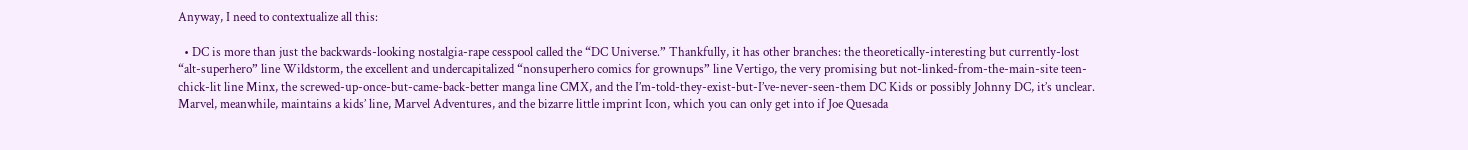Anyway, I need to contextualize all this:

  • DC is more than just the backwards-looking nostalgia-rape cesspool called the “DC Universe.” Thankfully, it has other branches: the theoretically-interesting but currently-lost “alt-superhero” line Wildstorm, the excellent and undercapitalized “nonsuperhero comics for grownups” line Vertigo, the very promising but not-linked-from-the-main-site teen-chick-lit line Minx, the screwed-up-once-but-came-back-better manga line CMX, and the I’m-told-they-exist-but-I’ve-never-seen-them DC Kids or possibly Johnny DC, it’s unclear. Marvel, meanwhile, maintains a kids’ line, Marvel Adventures, and the bizarre little imprint Icon, which you can only get into if Joe Quesada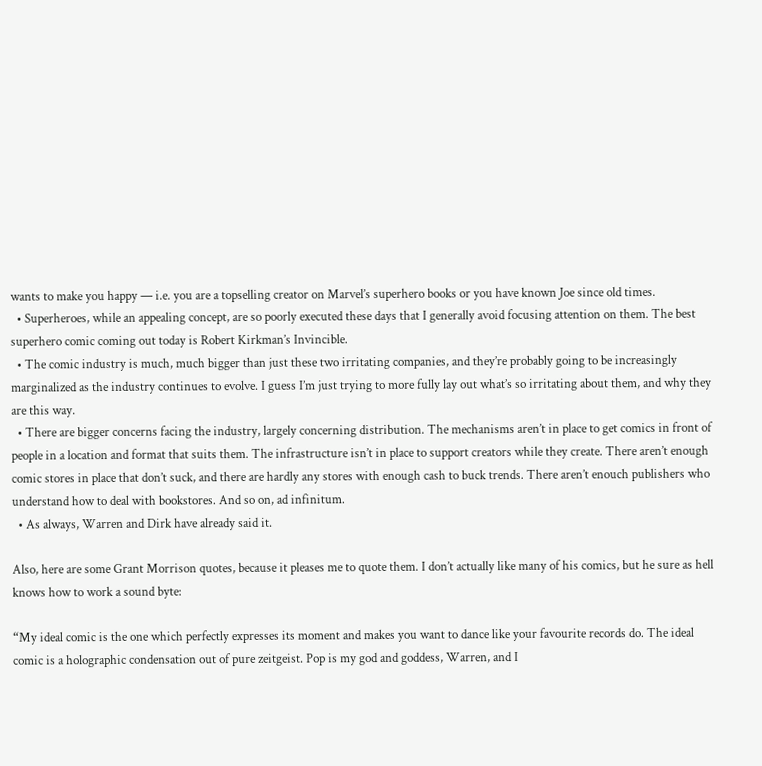wants to make you happy — i.e. you are a topselling creator on Marvel’s superhero books or you have known Joe since old times.
  • Superheroes, while an appealing concept, are so poorly executed these days that I generally avoid focusing attention on them. The best superhero comic coming out today is Robert Kirkman’s Invincible.
  • The comic industry is much, much bigger than just these two irritating companies, and they’re probably going to be increasingly marginalized as the industry continues to evolve. I guess I’m just trying to more fully lay out what’s so irritating about them, and why they are this way.
  • There are bigger concerns facing the industry, largely concerning distribution. The mechanisms aren’t in place to get comics in front of people in a location and format that suits them. The infrastructure isn’t in place to support creators while they create. There aren’t enough comic stores in place that don’t suck, and there are hardly any stores with enough cash to buck trends. There aren’t enouch publishers who understand how to deal with bookstores. And so on, ad infinitum.
  • As always, Warren and Dirk have already said it.

Also, here are some Grant Morrison quotes, because it pleases me to quote them. I don’t actually like many of his comics, but he sure as hell knows how to work a sound byte:

“My ideal comic is the one which perfectly expresses its moment and makes you want to dance like your favourite records do. The ideal comic is a holographic condensation out of pure zeitgeist. Pop is my god and goddess, Warren, and I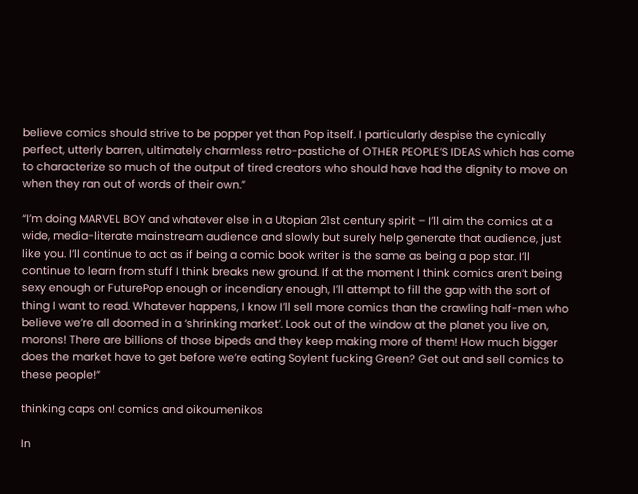believe comics should strive to be popper yet than Pop itself. I particularly despise the cynically perfect, utterly barren, ultimately charmless retro-pastiche of OTHER PEOPLE’S IDEAS which has come to characterize so much of the output of tired creators who should have had the dignity to move on when they ran out of words of their own.”

“I’m doing MARVEL BOY and whatever else in a Utopian 21st century spirit – I’ll aim the comics at a wide, media-literate mainstream audience and slowly but surely help generate that audience, just like you. I’ll continue to act as if being a comic book writer is the same as being a pop star. I’ll continue to learn from stuff I think breaks new ground. If at the moment I think comics aren’t being sexy enough or FuturePop enough or incendiary enough, I’ll attempt to fill the gap with the sort of thing I want to read. Whatever happens, I know I’ll sell more comics than the crawling half-men who believe we’re all doomed in a ‘shrinking market’. Look out of the window at the planet you live on, morons! There are billions of those bipeds and they keep making more of them! How much bigger does the market have to get before we’re eating Soylent fucking Green? Get out and sell comics to these people!”

thinking caps on! comics and oikoumenikos

In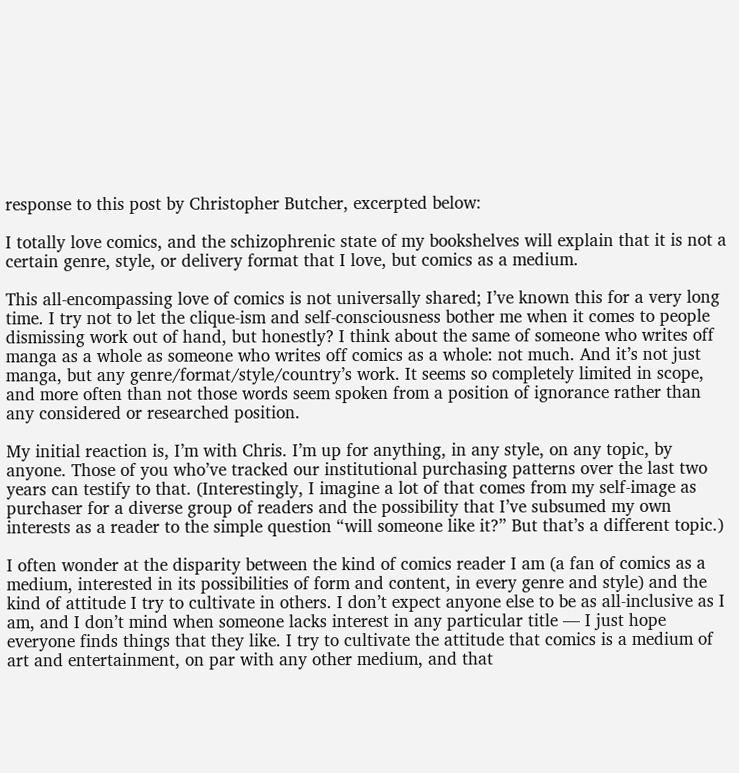response to this post by Christopher Butcher, excerpted below:

I totally love comics, and the schizophrenic state of my bookshelves will explain that it is not a certain genre, style, or delivery format that I love, but comics as a medium.

This all-encompassing love of comics is not universally shared; I’ve known this for a very long time. I try not to let the clique-ism and self-consciousness bother me when it comes to people dismissing work out of hand, but honestly? I think about the same of someone who writes off manga as a whole as someone who writes off comics as a whole: not much. And it’s not just manga, but any genre/format/style/country’s work. It seems so completely limited in scope, and more often than not those words seem spoken from a position of ignorance rather than any considered or researched position.

My initial reaction is, I’m with Chris. I’m up for anything, in any style, on any topic, by anyone. Those of you who’ve tracked our institutional purchasing patterns over the last two years can testify to that. (Interestingly, I imagine a lot of that comes from my self-image as purchaser for a diverse group of readers and the possibility that I’ve subsumed my own interests as a reader to the simple question “will someone like it?” But that’s a different topic.)

I often wonder at the disparity between the kind of comics reader I am (a fan of comics as a medium, interested in its possibilities of form and content, in every genre and style) and the kind of attitude I try to cultivate in others. I don’t expect anyone else to be as all-inclusive as I am, and I don’t mind when someone lacks interest in any particular title — I just hope everyone finds things that they like. I try to cultivate the attitude that comics is a medium of art and entertainment, on par with any other medium, and that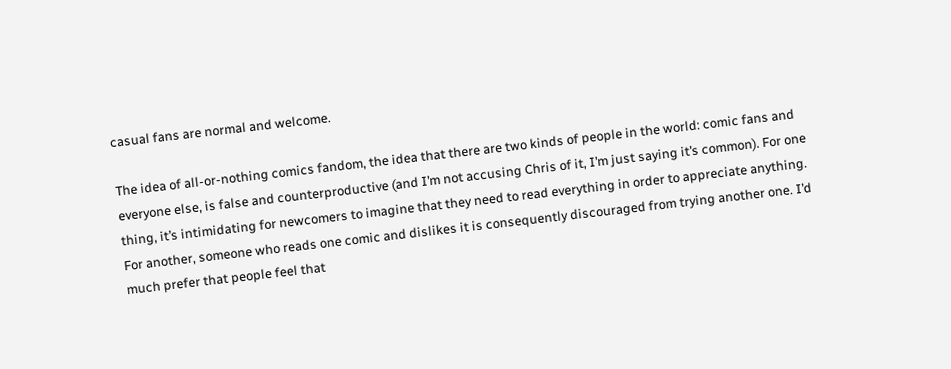casual fans are normal and welcome.

The idea of all-or-nothing comics fandom, the idea that there are two kinds of people in the world: comic fans and everyone else, is false and counterproductive (and I’m not accusing Chris of it, I’m just saying it’s common). For one thing, it’s intimidating for newcomers to imagine that they need to read everything in order to appreciate anything. For another, someone who reads one comic and dislikes it is consequently discouraged from trying another one. I’d much prefer that people feel that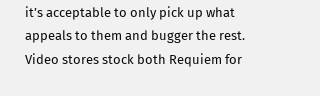it’s acceptable to only pick up what appeals to them and bugger the rest. Video stores stock both Requiem for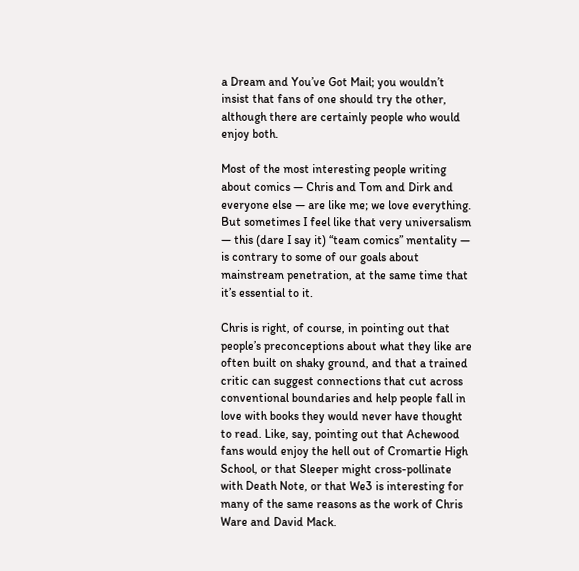a Dream and You’ve Got Mail; you wouldn’t insist that fans of one should try the other, although there are certainly people who would enjoy both.

Most of the most interesting people writing about comics — Chris and Tom and Dirk and everyone else — are like me; we love everything. But sometimes I feel like that very universalism — this (dare I say it) “team comics” mentality — is contrary to some of our goals about mainstream penetration, at the same time that it’s essential to it.

Chris is right, of course, in pointing out that people’s preconceptions about what they like are often built on shaky ground, and that a trained critic can suggest connections that cut across conventional boundaries and help people fall in love with books they would never have thought to read. Like, say, pointing out that Achewood fans would enjoy the hell out of Cromartie High School, or that Sleeper might cross-pollinate with Death Note, or that We3 is interesting for many of the same reasons as the work of Chris Ware and David Mack.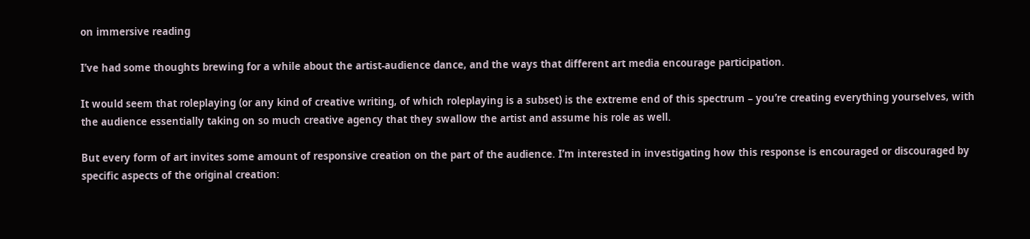on immersive reading

I’ve had some thoughts brewing for a while about the artist-audience dance, and the ways that different art media encourage participation.

It would seem that roleplaying (or any kind of creative writing, of which roleplaying is a subset) is the extreme end of this spectrum – you’re creating everything yourselves, with the audience essentially taking on so much creative agency that they swallow the artist and assume his role as well.

But every form of art invites some amount of responsive creation on the part of the audience. I’m interested in investigating how this response is encouraged or discouraged by specific aspects of the original creation: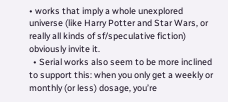• works that imply a whole unexplored universe (like Harry Potter and Star Wars, or really all kinds of sf/speculative fiction) obviously invite it.
  • Serial works also seem to be more inclined to support this: when you only get a weekly or monthly (or less) dosage, you’re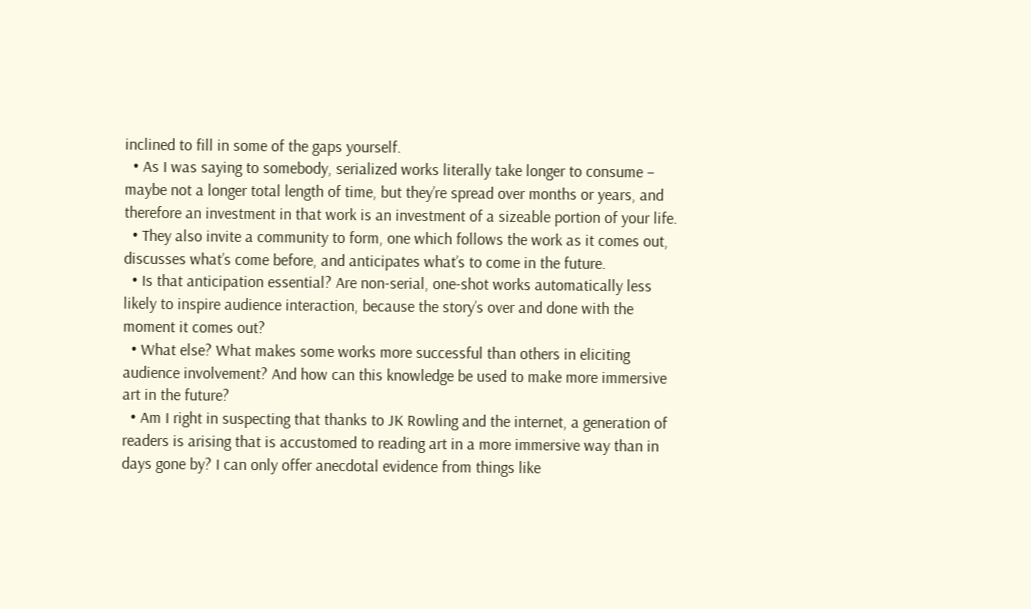inclined to fill in some of the gaps yourself.
  • As I was saying to somebody, serialized works literally take longer to consume – maybe not a longer total length of time, but they’re spread over months or years, and therefore an investment in that work is an investment of a sizeable portion of your life.
  • They also invite a community to form, one which follows the work as it comes out, discusses what’s come before, and anticipates what’s to come in the future.
  • Is that anticipation essential? Are non-serial, one-shot works automatically less likely to inspire audience interaction, because the story’s over and done with the moment it comes out?
  • What else? What makes some works more successful than others in eliciting audience involvement? And how can this knowledge be used to make more immersive art in the future?
  • Am I right in suspecting that thanks to JK Rowling and the internet, a generation of readers is arising that is accustomed to reading art in a more immersive way than in days gone by? I can only offer anecdotal evidence from things like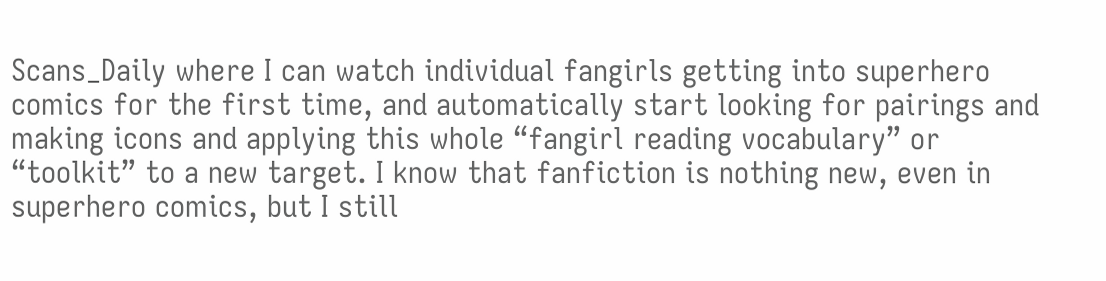Scans_Daily where I can watch individual fangirls getting into superhero comics for the first time, and automatically start looking for pairings and making icons and applying this whole “fangirl reading vocabulary” or “toolkit” to a new target. I know that fanfiction is nothing new, even in superhero comics, but I still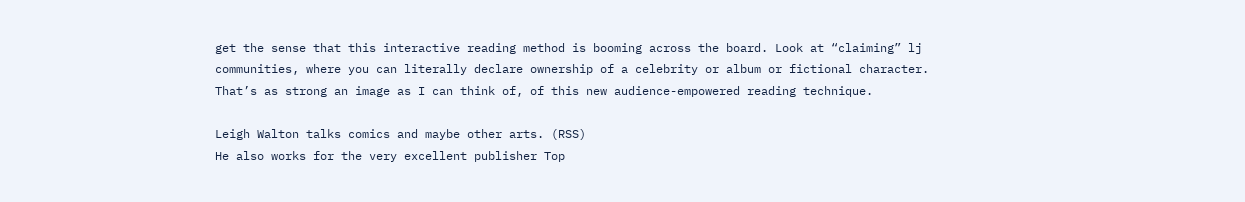get the sense that this interactive reading method is booming across the board. Look at “claiming” lj communities, where you can literally declare ownership of a celebrity or album or fictional character. That’s as strong an image as I can think of, of this new audience-empowered reading technique.

Leigh Walton talks comics and maybe other arts. (RSS)
He also works for the very excellent publisher Top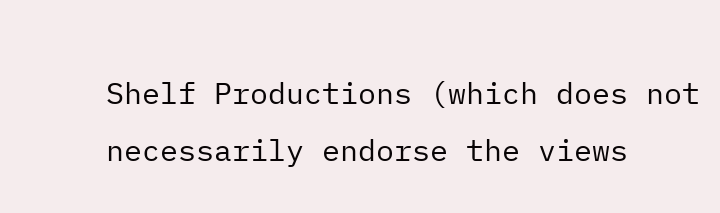Shelf Productions (which does not necessarily endorse the views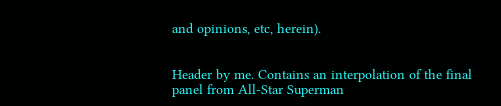and opinions, etc, herein).


Header by me. Contains an interpolation of the final panel from All-Star Superman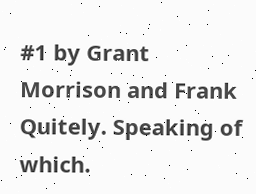#1 by Grant Morrison and Frank Quitely. Speaking of which.